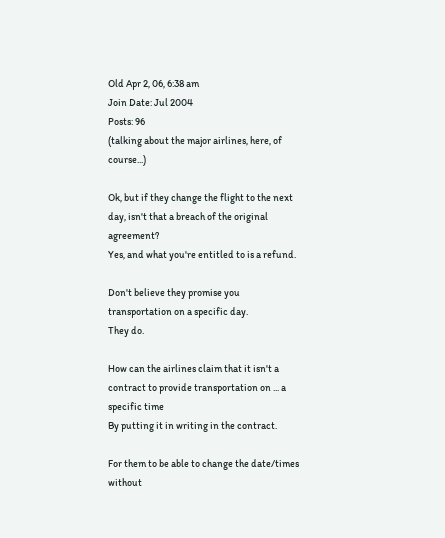Old Apr 2, 06, 6:38 am
Join Date: Jul 2004
Posts: 96
(talking about the major airlines, here, of course...)

Ok, but if they change the flight to the next day, isn't that a breach of the original agreement?
Yes, and what you're entitled to is a refund.

Don't believe they promise you transportation on a specific day.
They do.

How can the airlines claim that it isn't a contract to provide transportation on ... a specific time
By putting it in writing in the contract.

For them to be able to change the date/times without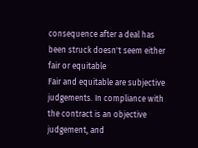consequence after a deal has been struck doesn't seem either fair or equitable
Fair and equitable are subjective judgements. In compliance with the contract is an objective judgement, and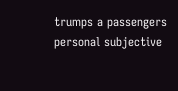trumps a passengers personal subjective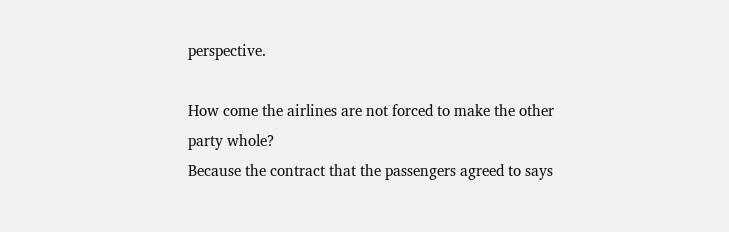perspective.

How come the airlines are not forced to make the other party whole?
Because the contract that the passengers agreed to says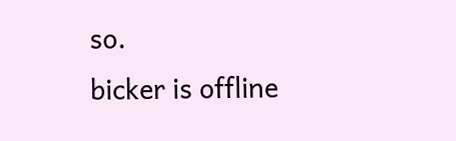so.
bicker is offline